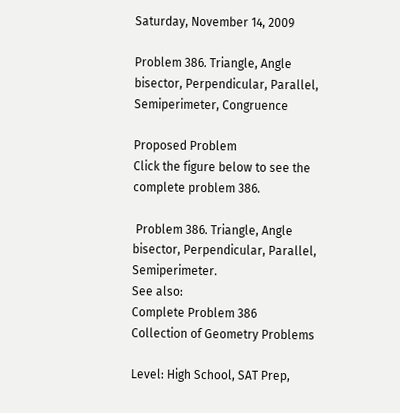Saturday, November 14, 2009

Problem 386. Triangle, Angle bisector, Perpendicular, Parallel, Semiperimeter, Congruence

Proposed Problem
Click the figure below to see the complete problem 386.

 Problem 386. Triangle, Angle bisector, Perpendicular, Parallel, Semiperimeter.
See also:
Complete Problem 386
Collection of Geometry Problems

Level: High School, SAT Prep,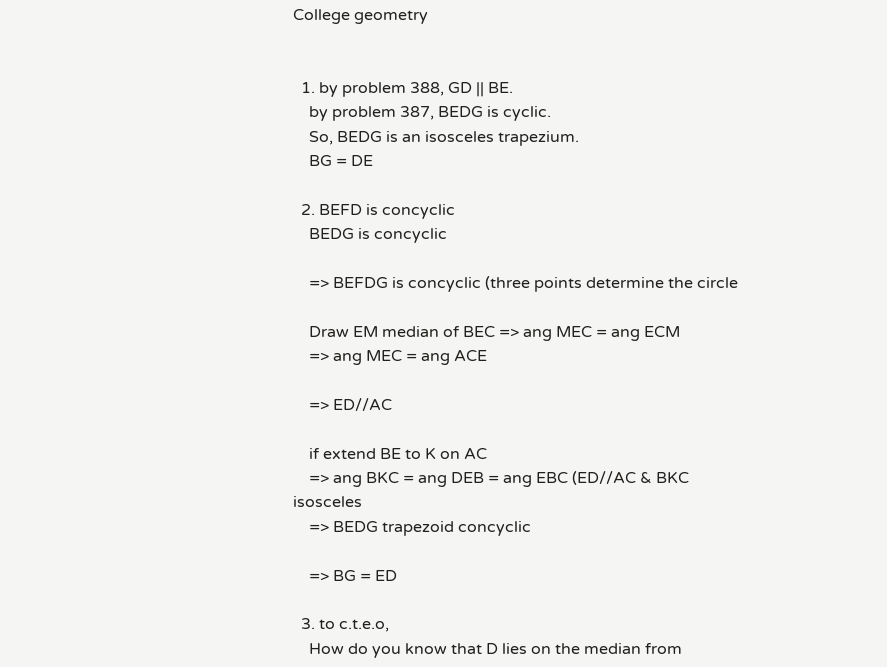College geometry


  1. by problem 388, GD || BE.
    by problem 387, BEDG is cyclic.
    So, BEDG is an isosceles trapezium.
    BG = DE

  2. BEFD is concyclic
    BEDG is concyclic

    => BEFDG is concyclic (three points determine the circle

    Draw EM median of BEC => ang MEC = ang ECM
    => ang MEC = ang ACE

    => ED//AC

    if extend BE to K on AC
    => ang BKC = ang DEB = ang EBC (ED//AC & BKC isosceles
    => BEDG trapezoid concyclic

    => BG = ED

  3. to c.t.e.o,
    How do you know that D lies on the median from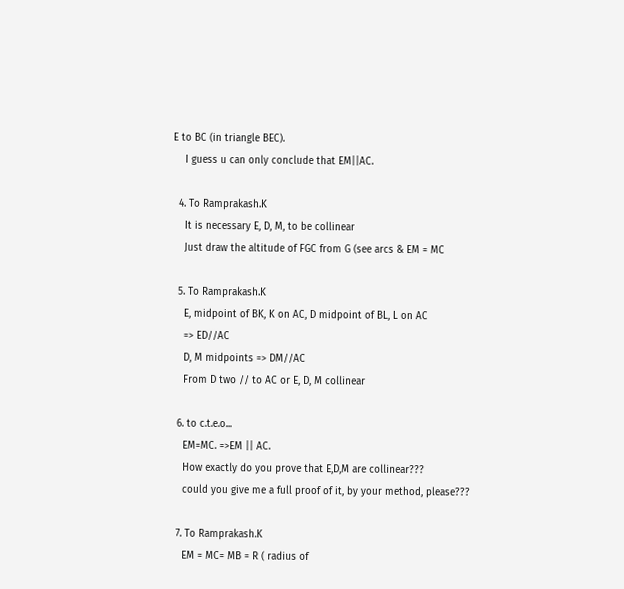E to BC (in triangle BEC).
    I guess u can only conclude that EM||AC.

  4. To Ramprakash.K
    It is necessary E, D, M, to be collinear
    Just draw the altitude of FGC from G (see arcs & EM = MC

  5. To Ramprakash.K
    E, midpoint of BK, K on AC, D midpoint of BL, L on AC
    => ED//AC
    D, M midpoints => DM//AC
    From D two // to AC or E, D, M collinear

  6. to c.t.e.o...
    EM=MC. =>EM || AC.
    How exactly do you prove that E,D,M are collinear???
    could you give me a full proof of it, by your method, please???

  7. To Ramprakash.K
    EM = MC= MB = R ( radius of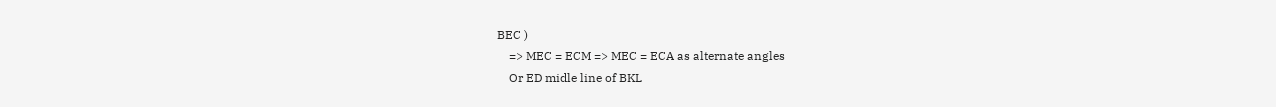BEC )
    => MEC = ECM => MEC = ECA as alternate angles
    Or ED midle line of BKL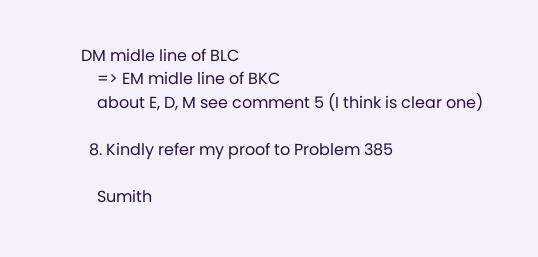DM midle line of BLC
    => EM midle line of BKC
    about E, D, M see comment 5 (I think is clear one)

  8. Kindly refer my proof to Problem 385

    Sumith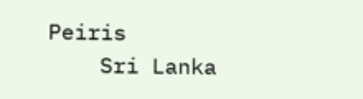Peiris
    Sri Lanka